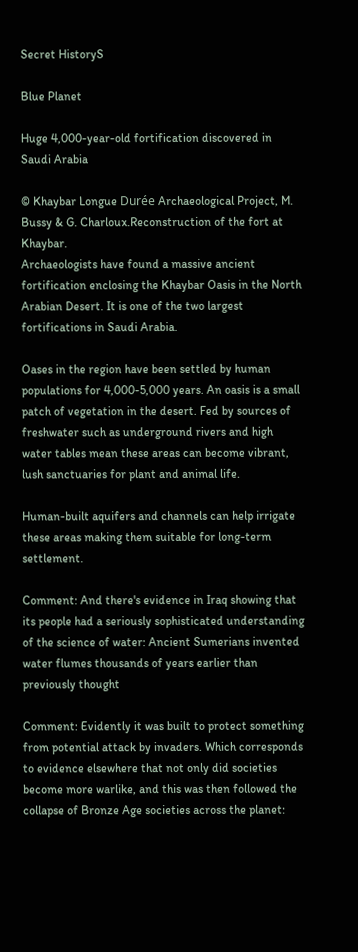Secret HistoryS

Blue Planet

Huge 4,000-year-old fortification discovered in Saudi Arabia

© Khaybar Longue Durée Archaeological Project, M. Bussy & G. Charloux.Reconstruction of the fort at Khaybar.
Archaeologists have found a massive ancient fortification enclosing the Khaybar Oasis in the North Arabian Desert. It is one of the two largest fortifications in Saudi Arabia.

Oases in the region have been settled by human populations for 4,000-5,000 years. An oasis is a small patch of vegetation in the desert. Fed by sources of freshwater such as underground rivers and high water tables mean these areas can become vibrant, lush sanctuaries for plant and animal life.

Human-built aquifers and channels can help irrigate these areas making them suitable for long-term settlement.

Comment: And there's evidence in Iraq showing that its people had a seriously sophisticated understanding of the science of water: Ancient Sumerians invented water flumes thousands of years earlier than previously thought

Comment: Evidently it was built to protect something from potential attack by invaders. Which corresponds to evidence elsewhere that not only did societies become more warlike, and this was then followed the collapse of Bronze Age societies across the planet: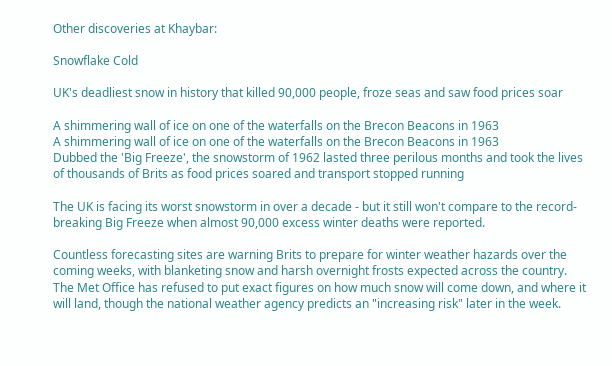Other discoveries at Khaybar:

Snowflake Cold

UK's deadliest snow in history that killed 90,000 people, froze seas and saw food prices soar

A shimmering wall of ice on one of the waterfalls on the Brecon Beacons in 1963
A shimmering wall of ice on one of the waterfalls on the Brecon Beacons in 1963
Dubbed the 'Big Freeze', the snowstorm of 1962 lasted three perilous months and took the lives of thousands of Brits as food prices soared and transport stopped running

The UK is facing its worst snowstorm in over a decade - but it still won't compare to the record-breaking Big Freeze when almost 90,000 excess winter deaths were reported.

Countless forecasting sites are warning Brits to prepare for winter weather hazards over the coming weeks, with blanketing snow and harsh overnight frosts expected across the country. The Met Office has refused to put exact figures on how much snow will come down, and where it will land, though the national weather agency predicts an "increasing risk" later in the week.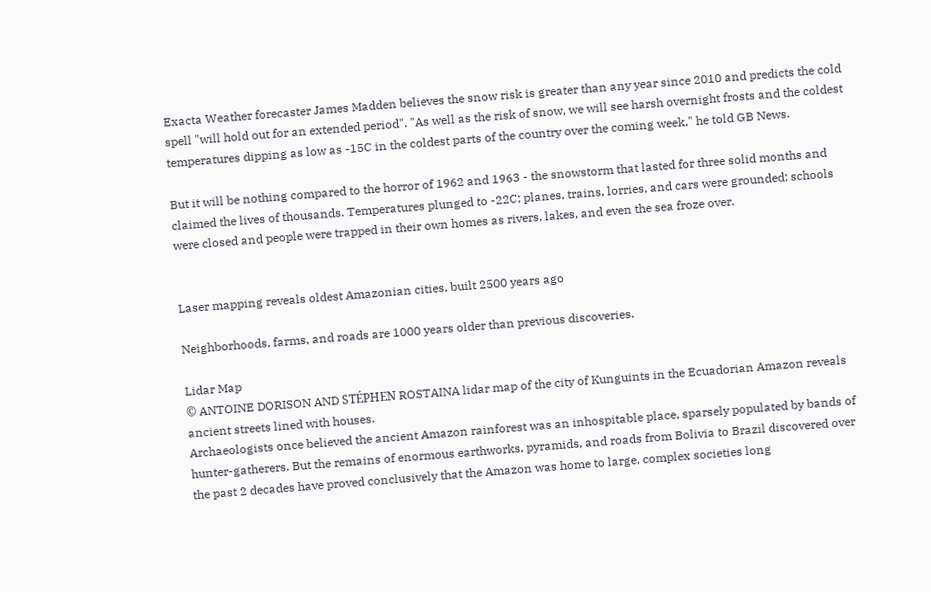Exacta Weather forecaster James Madden believes the snow risk is greater than any year since 2010 and predicts the cold spell "will hold out for an extended period". "As well as the risk of snow, we will see harsh overnight frosts and the coldest temperatures dipping as low as -15C in the coldest parts of the country over the coming week," he told GB News.

But it will be nothing compared to the horror of 1962 and 1963 - the snowstorm that lasted for three solid months and claimed the lives of thousands. Temperatures plunged to -22C; planes, trains, lorries, and cars were grounded; schools were closed and people were trapped in their own homes as rivers, lakes, and even the sea froze over.


Laser mapping reveals oldest Amazonian cities, built 2500 years ago

Neighborhoods, farms, and roads are 1000 years older than previous discoveries.

Lidar Map
© ANTOINE DORISON AND STÉPHEN ROSTAINA lidar map of the city of Kunguints in the Ecuadorian Amazon reveals ancient streets lined with houses.
Archaeologists once believed the ancient Amazon rainforest was an inhospitable place, sparsely populated by bands of hunter-gatherers. But the remains of enormous earthworks, pyramids, and roads from Bolivia to Brazil discovered over the past 2 decades have proved conclusively that the Amazon was home to large, complex societies long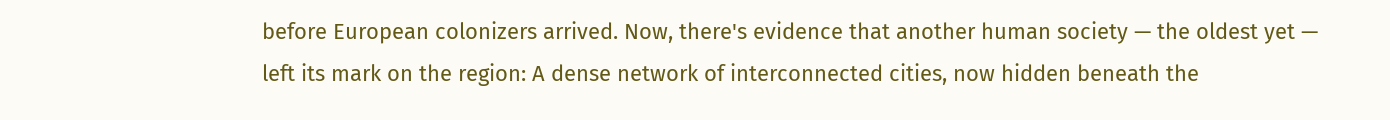before European colonizers arrived. Now, there's evidence that another human society — the oldest yet — left its mark on the region: A dense network of interconnected cities, now hidden beneath the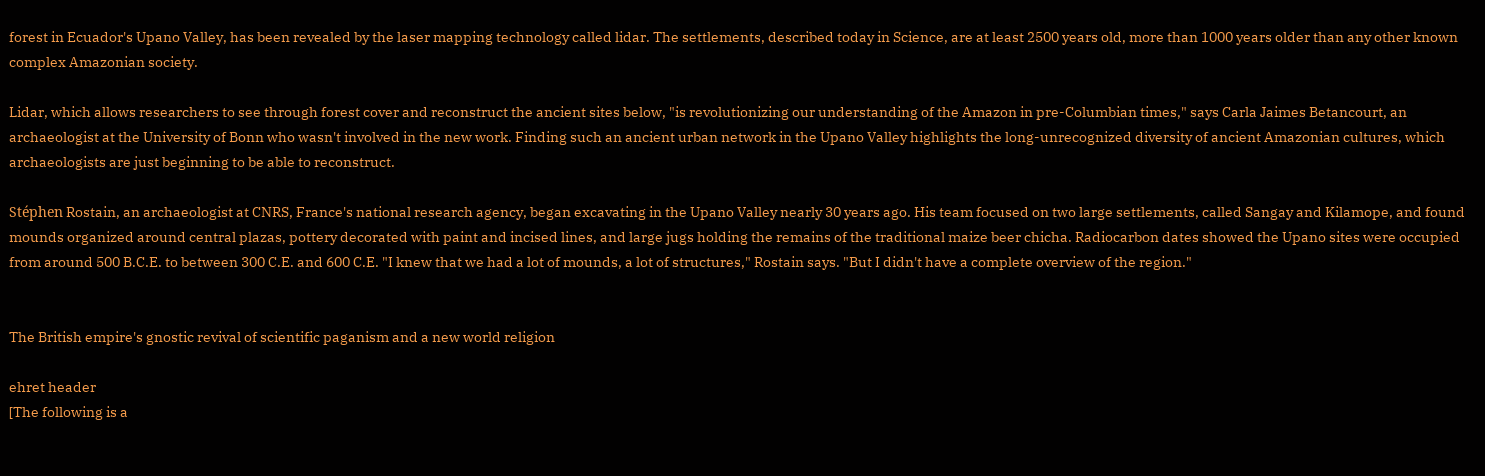forest in Ecuador's Upano Valley, has been revealed by the laser mapping technology called lidar. The settlements, described today in Science, are at least 2500 years old, more than 1000 years older than any other known complex Amazonian society.

Lidar, which allows researchers to see through forest cover and reconstruct the ancient sites below, "is revolutionizing our understanding of the Amazon in pre-Columbian times," says Carla Jaimes Betancourt, an archaeologist at the University of Bonn who wasn't involved in the new work. Finding such an ancient urban network in the Upano Valley highlights the long-unrecognized diversity of ancient Amazonian cultures, which archaeologists are just beginning to be able to reconstruct.

Stéphen Rostain, an archaeologist at CNRS, France's national research agency, began excavating in the Upano Valley nearly 30 years ago. His team focused on two large settlements, called Sangay and Kilamope, and found mounds organized around central plazas, pottery decorated with paint and incised lines, and large jugs holding the remains of the traditional maize beer chicha. Radiocarbon dates showed the Upano sites were occupied from around 500 B.C.E. to between 300 C.E. and 600 C.E. "I knew that we had a lot of mounds, a lot of structures," Rostain says. "But I didn't have a complete overview of the region."


The British empire's gnostic revival of scientific paganism and a new world religion

ehret header
[The following is a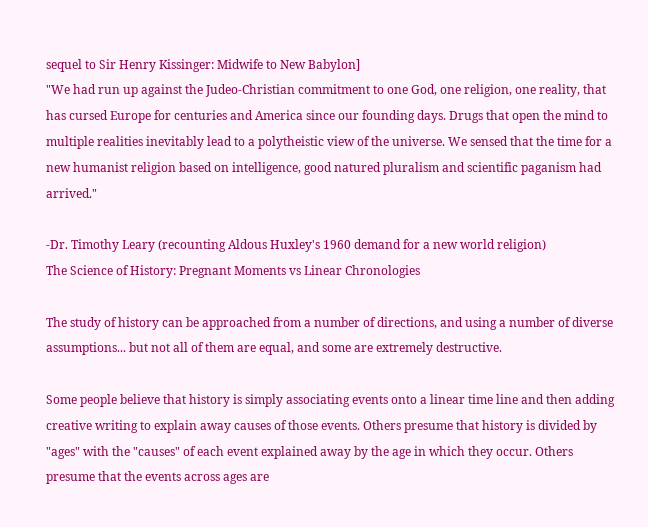sequel to Sir Henry Kissinger: Midwife to New Babylon]
"We had run up against the Judeo-Christian commitment to one God, one religion, one reality, that has cursed Europe for centuries and America since our founding days. Drugs that open the mind to multiple realities inevitably lead to a polytheistic view of the universe. We sensed that the time for a new humanist religion based on intelligence, good natured pluralism and scientific paganism had arrived."

-Dr. Timothy Leary (recounting Aldous Huxley's 1960 demand for a new world religion)
The Science of History: Pregnant Moments vs Linear Chronologies

The study of history can be approached from a number of directions, and using a number of diverse assumptions... but not all of them are equal, and some are extremely destructive.

Some people believe that history is simply associating events onto a linear time line and then adding creative writing to explain away causes of those events. Others presume that history is divided by "ages" with the "causes" of each event explained away by the age in which they occur. Others presume that the events across ages are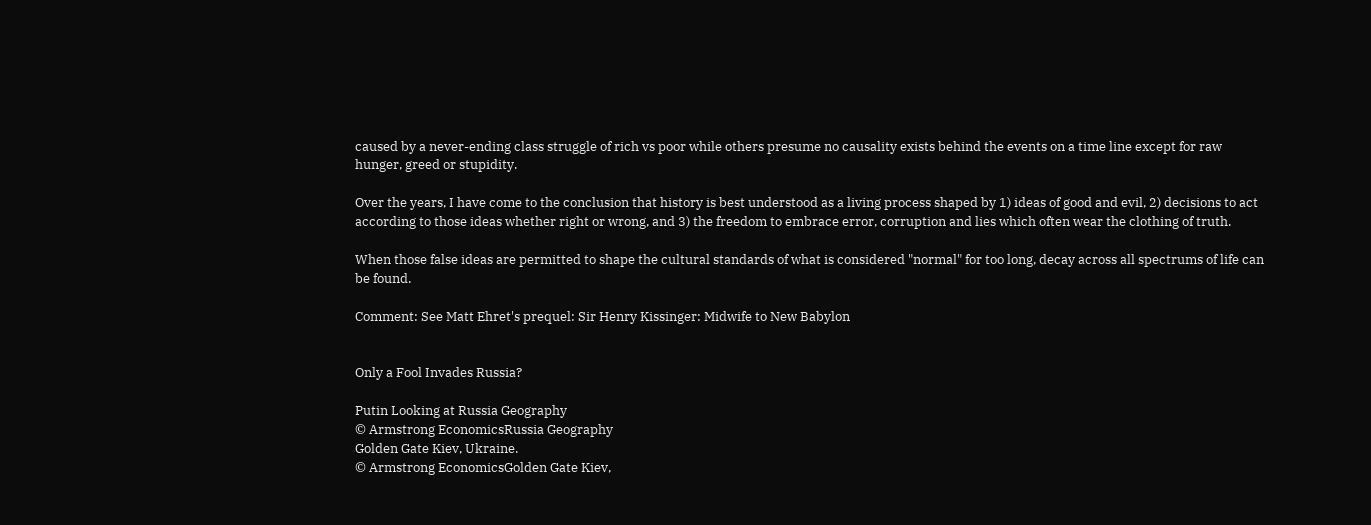caused by a never-ending class struggle of rich vs poor while others presume no causality exists behind the events on a time line except for raw hunger, greed or stupidity.

Over the years, I have come to the conclusion that history is best understood as a living process shaped by 1) ideas of good and evil, 2) decisions to act according to those ideas whether right or wrong, and 3) the freedom to embrace error, corruption and lies which often wear the clothing of truth.

When those false ideas are permitted to shape the cultural standards of what is considered "normal" for too long, decay across all spectrums of life can be found.

Comment: See Matt Ehret's prequel: Sir Henry Kissinger: Midwife to New Babylon


Only a Fool Invades Russia?

Putin Looking at Russia Geography
© Armstrong EconomicsRussia Geography
Golden Gate Kiev, Ukraine.
© Armstrong EconomicsGolden Gate Kiev,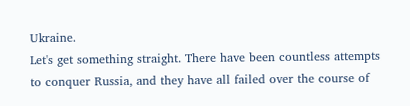Ukraine.
Let's get something straight. There have been countless attempts to conquer Russia, and they have all failed over the course of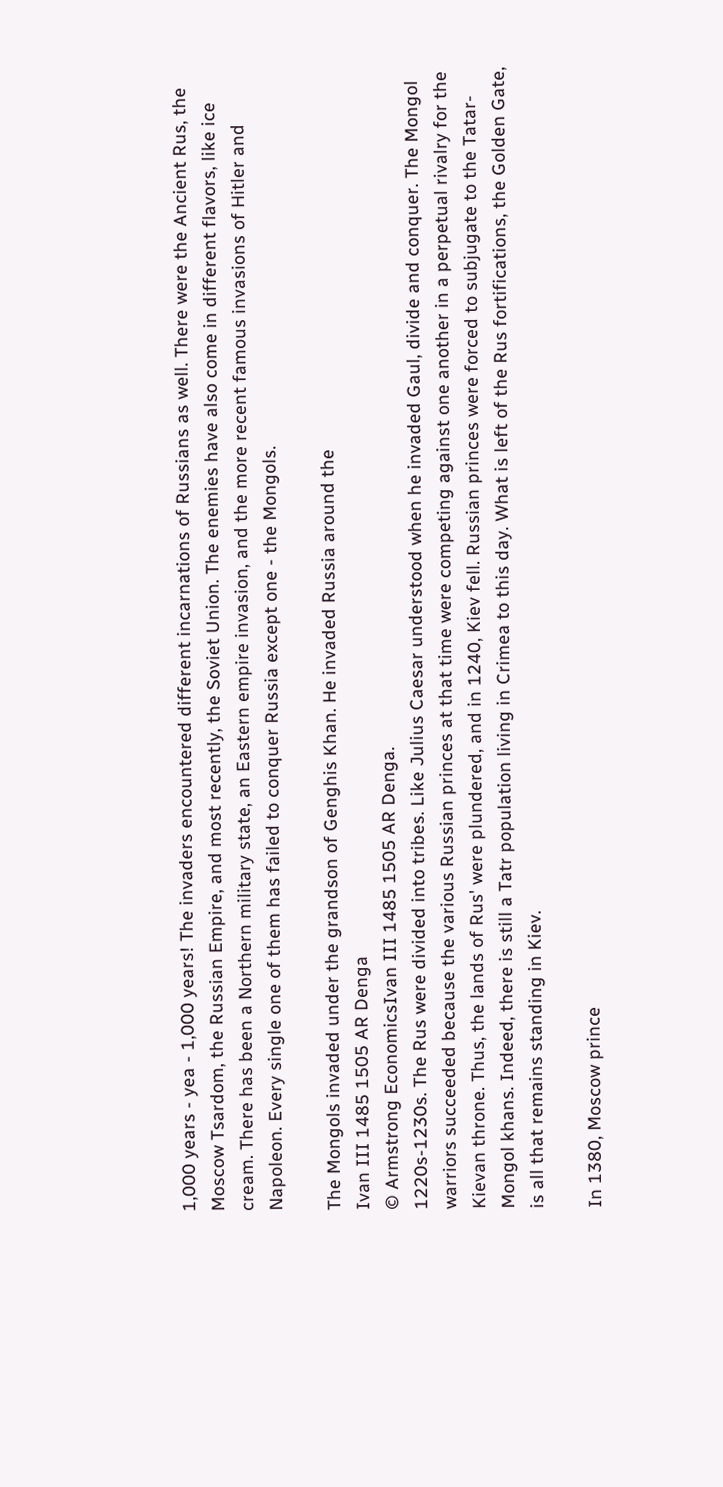1,000 years - yea - 1,000 years! The invaders encountered different incarnations of Russians as well. There were the Ancient Rus, the Moscow Tsardom, the Russian Empire, and most recently, the Soviet Union. The enemies have also come in different flavors, like ice cream. There has been a Northern military state, an Eastern empire invasion, and the more recent famous invasions of Hitler and Napoleon. Every single one of them has failed to conquer Russia except one - the Mongols.

The Mongols invaded under the grandson of Genghis Khan. He invaded Russia around the
Ivan III 1485 1505 AR Denga
© Armstrong EconomicsIvan III 1485 1505 AR Denga.
1220s-1230s. The Rus were divided into tribes. Like Julius Caesar understood when he invaded Gaul, divide and conquer. The Mongol warriors succeeded because the various Russian princes at that time were competing against one another in a perpetual rivalry for the Kievan throne. Thus, the lands of Rus' were plundered, and in 1240, Kiev fell. Russian princes were forced to subjugate to the Tatar-Mongol khans. Indeed, there is still a Tatr population living in Crimea to this day. What is left of the Rus fortifications, the Golden Gate, is all that remains standing in Kiev.

In 1380, Moscow prince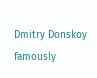Dmitry Donskoy famously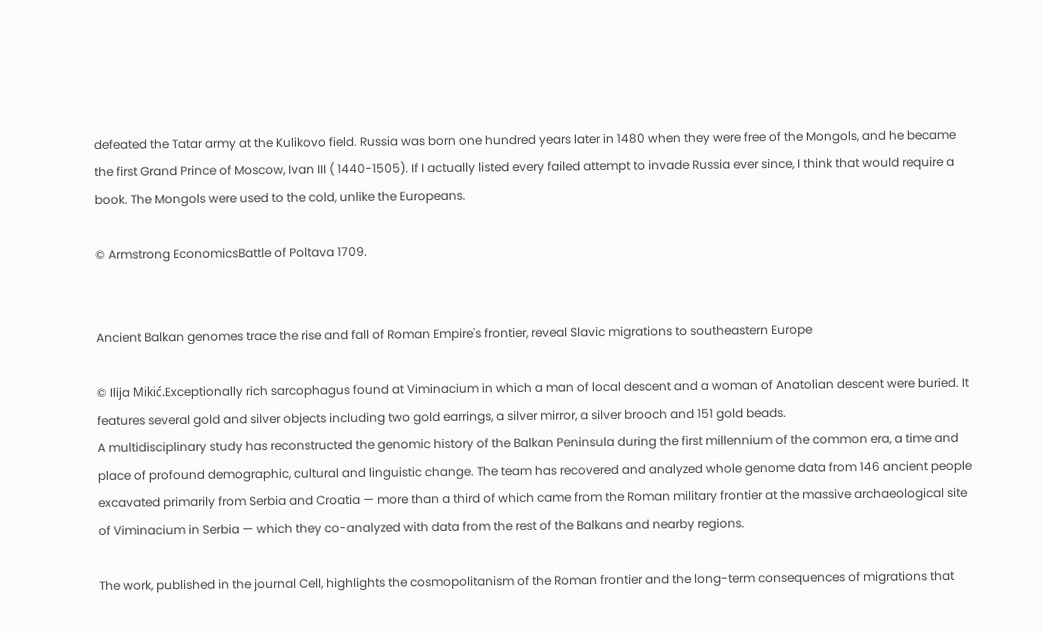defeated the Tatar army at the Kulikovo field. Russia was born one hundred years later in 1480 when they were free of the Mongols, and he became the first Grand Prince of Moscow, Ivan III ( 1440-1505). If I actually listed every failed attempt to invade Russia ever since, I think that would require a book. The Mongols were used to the cold, unlike the Europeans.

© Armstrong EconomicsBattle of Poltava 1709.


Ancient Balkan genomes trace the rise and fall of Roman Empire's frontier, reveal Slavic migrations to southeastern Europe

© Ilija Mikić.Exceptionally rich sarcophagus found at Viminacium in which a man of local descent and a woman of Anatolian descent were buried. It features several gold and silver objects including two gold earrings, a silver mirror, a silver brooch and 151 gold beads.
A multidisciplinary study has reconstructed the genomic history of the Balkan Peninsula during the first millennium of the common era, a time and place of profound demographic, cultural and linguistic change. The team has recovered and analyzed whole genome data from 146 ancient people excavated primarily from Serbia and Croatia — more than a third of which came from the Roman military frontier at the massive archaeological site of Viminacium in Serbia — which they co-analyzed with data from the rest of the Balkans and nearby regions.

The work, published in the journal Cell, highlights the cosmopolitanism of the Roman frontier and the long-term consequences of migrations that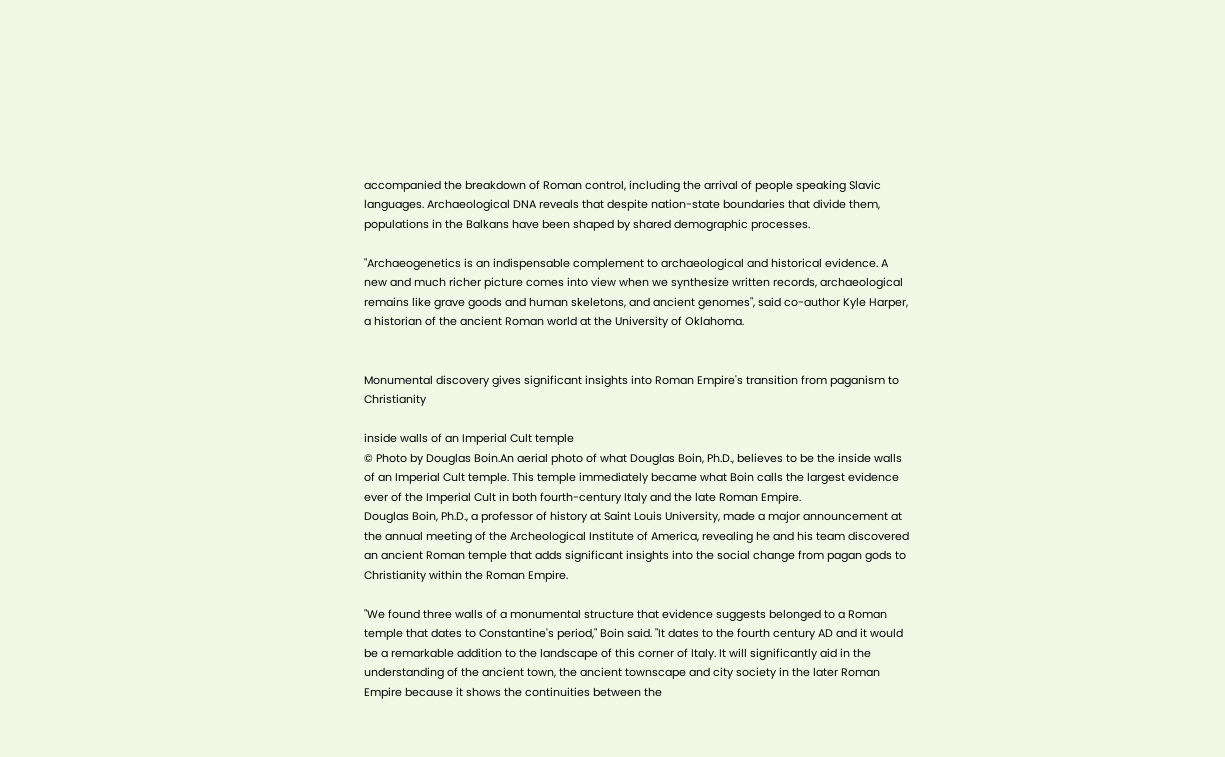accompanied the breakdown of Roman control, including the arrival of people speaking Slavic languages. Archaeological DNA reveals that despite nation-state boundaries that divide them, populations in the Balkans have been shaped by shared demographic processes.

"Archaeogenetics is an indispensable complement to archaeological and historical evidence. A new and much richer picture comes into view when we synthesize written records, archaeological remains like grave goods and human skeletons, and ancient genomes", said co-author Kyle Harper, a historian of the ancient Roman world at the University of Oklahoma.


Monumental discovery gives significant insights into Roman Empire's transition from paganism to Christianity

inside walls of an Imperial Cult temple
© Photo by Douglas Boin.An aerial photo of what Douglas Boin, Ph.D., believes to be the inside walls of an Imperial Cult temple. This temple immediately became what Boin calls the largest evidence ever of the Imperial Cult in both fourth-century Italy and the late Roman Empire.
Douglas Boin, Ph.D., a professor of history at Saint Louis University, made a major announcement at the annual meeting of the Archeological Institute of America, revealing he and his team discovered an ancient Roman temple that adds significant insights into the social change from pagan gods to Christianity within the Roman Empire.

"We found three walls of a monumental structure that evidence suggests belonged to a Roman temple that dates to Constantine's period," Boin said. "It dates to the fourth century AD and it would be a remarkable addition to the landscape of this corner of Italy. It will significantly aid in the understanding of the ancient town, the ancient townscape and city society in the later Roman Empire because it shows the continuities between the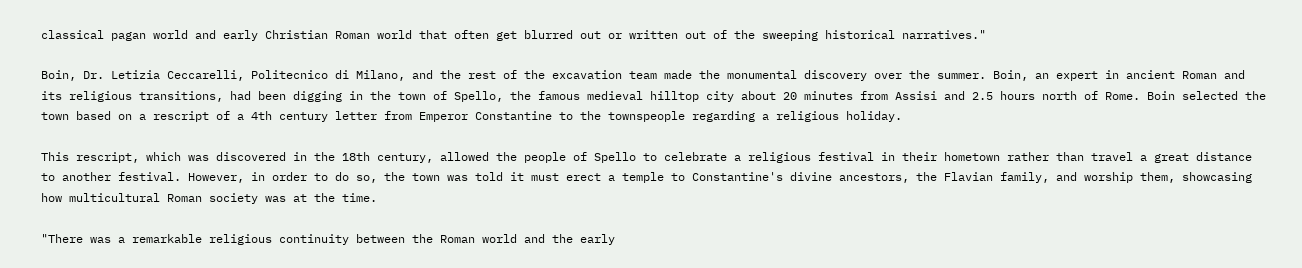classical pagan world and early Christian Roman world that often get blurred out or written out of the sweeping historical narratives."

Boin, Dr. Letizia Ceccarelli, Politecnico di Milano, and the rest of the excavation team made the monumental discovery over the summer. Boin, an expert in ancient Roman and its religious transitions, had been digging in the town of Spello, the famous medieval hilltop city about 20 minutes from Assisi and 2.5 hours north of Rome. Boin selected the town based on a rescript of a 4th century letter from Emperor Constantine to the townspeople regarding a religious holiday.

This rescript, which was discovered in the 18th century, allowed the people of Spello to celebrate a religious festival in their hometown rather than travel a great distance to another festival. However, in order to do so, the town was told it must erect a temple to Constantine's divine ancestors, the Flavian family, and worship them, showcasing how multicultural Roman society was at the time.

"There was a remarkable religious continuity between the Roman world and the early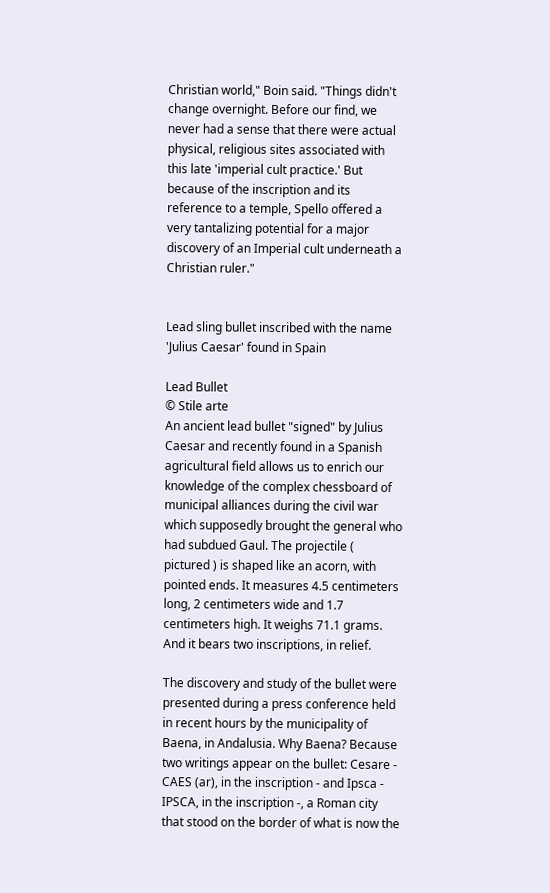Christian world," Boin said. "Things didn't change overnight. Before our find, we never had a sense that there were actual physical, religious sites associated with this late 'imperial cult practice.' But because of the inscription and its reference to a temple, Spello offered a very tantalizing potential for a major discovery of an Imperial cult underneath a Christian ruler."


Lead sling bullet inscribed with the name 'Julius Caesar' found in Spain

Lead Bullet
© Stile arte
An ancient lead bullet "signed" by Julius Caesar and recently found in a Spanish agricultural field allows us to enrich our knowledge of the complex chessboard of municipal alliances during the civil war which supposedly brought the general who had subdued Gaul. The projectile ( pictured ) is shaped like an acorn, with pointed ends. It measures 4.5 centimeters long, 2 centimeters wide and 1.7 centimeters high. It weighs 71.1 grams. And it bears two inscriptions, in relief.

The discovery and study of the bullet were presented during a press conference held in recent hours by the municipality of Baena, in Andalusia. Why Baena? Because two writings appear on the bullet: Cesare - CAES (ar), in the inscription - and Ipsca - IPSCA, in the inscription -, a Roman city that stood on the border of what is now the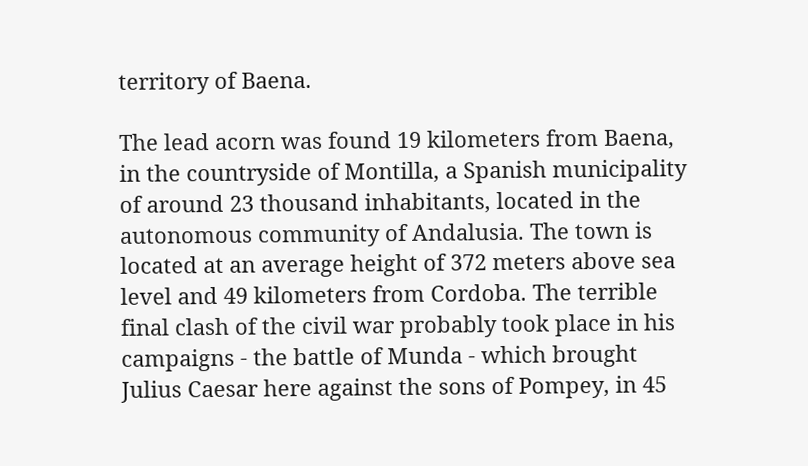territory of Baena.

The lead acorn was found 19 kilometers from Baena, in the countryside of Montilla, a Spanish municipality of around 23 thousand inhabitants, located in the autonomous community of Andalusia. The town is located at an average height of 372 meters above sea level and 49 kilometers from Cordoba. The terrible final clash of the civil war probably took place in his campaigns - the battle of Munda - which brought Julius Caesar here against the sons of Pompey, in 45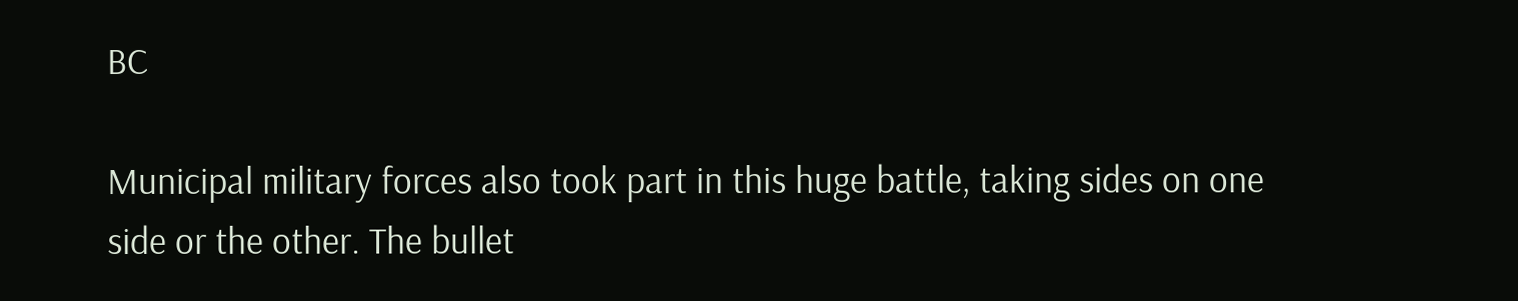BC

Municipal military forces also took part in this huge battle, taking sides on one side or the other. The bullet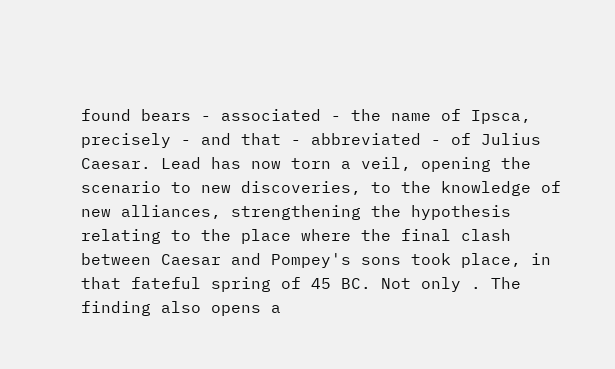found bears - associated - the name of Ipsca, precisely - and that - abbreviated - of Julius Caesar. Lead has now torn a veil, opening the scenario to new discoveries, to the knowledge of new alliances, strengthening the hypothesis relating to the place where the final clash between Caesar and Pompey's sons took place, in that fateful spring of 45 BC. Not only . The finding also opens a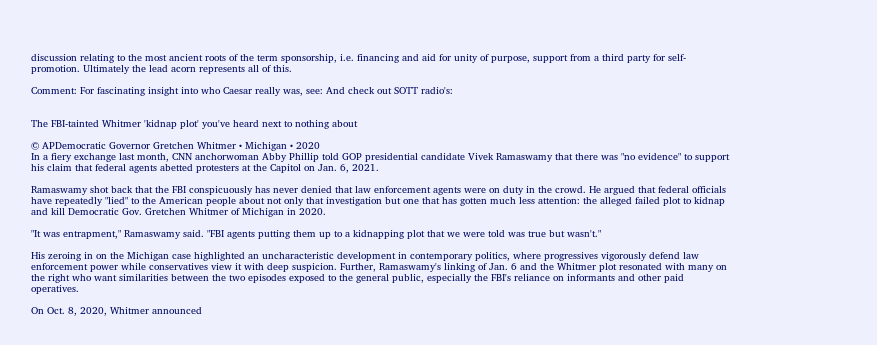discussion relating to the most ancient roots of the term sponsorship, i.e. financing and aid for unity of purpose, support from a third party for self-promotion. Ultimately the lead acorn represents all of this.

Comment: For fascinating insight into who Caesar really was, see: And check out SOTT radio's:


The FBI-tainted Whitmer 'kidnap plot' you've heard next to nothing about

© APDemocratic Governor Gretchen Whitmer • Michigan • 2020
In a fiery exchange last month, CNN anchorwoman Abby Phillip told GOP presidential candidate Vivek Ramaswamy that there was "no evidence" to support his claim that federal agents abetted protesters at the Capitol on Jan. 6, 2021.

Ramaswamy shot back that the FBI conspicuously has never denied that law enforcement agents were on duty in the crowd. He argued that federal officials have repeatedly "lied" to the American people about not only that investigation but one that has gotten much less attention: the alleged failed plot to kidnap and kill Democratic Gov. Gretchen Whitmer of Michigan in 2020.

"It was entrapment," Ramaswamy said. "FBI agents putting them up to a kidnapping plot that we were told was true but wasn't."

His zeroing in on the Michigan case highlighted an uncharacteristic development in contemporary politics, where progressives vigorously defend law enforcement power while conservatives view it with deep suspicion. Further, Ramaswamy's linking of Jan. 6 and the Whitmer plot resonated with many on the right who want similarities between the two episodes exposed to the general public, especially the FBI's reliance on informants and other paid operatives.

On Oct. 8, 2020, Whitmer announced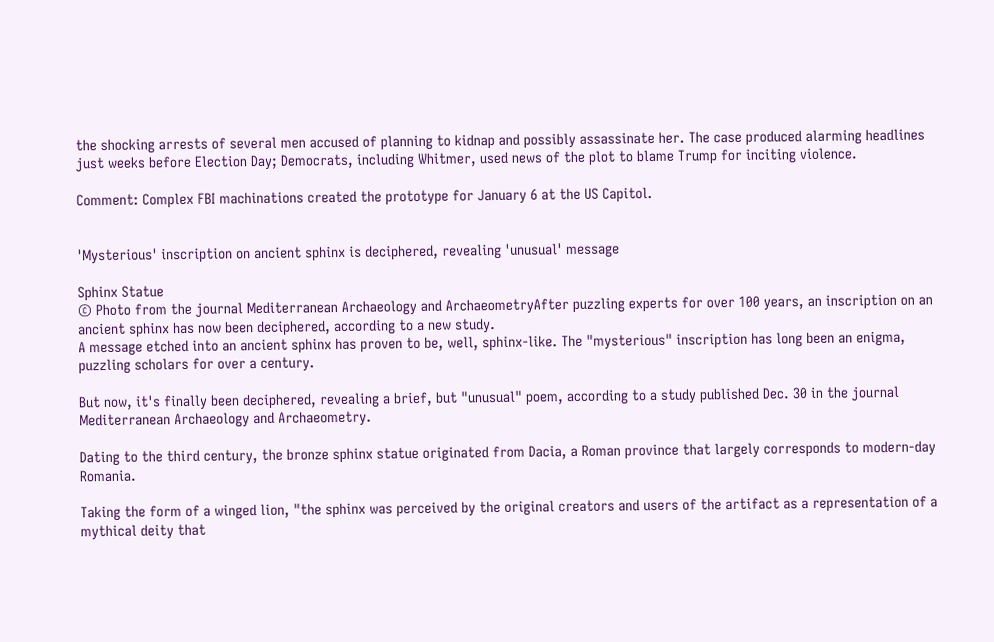the shocking arrests of several men accused of planning to kidnap and possibly assassinate her. The case produced alarming headlines just weeks before Election Day; Democrats, including Whitmer, used news of the plot to blame Trump for inciting violence.

Comment: Complex FBI machinations created the prototype for January 6 at the US Capitol.


'Mysterious' inscription on ancient sphinx is deciphered, revealing 'unusual' message

Sphinx Statue
© Photo from the journal Mediterranean Archaeology and ArchaeometryAfter puzzling experts for over 100 years, an inscription on an ancient sphinx has now been deciphered, according to a new study.
A message etched into an ancient sphinx has proven to be, well, sphinx-like. The "mysterious" inscription has long been an enigma, puzzling scholars for over a century.

But now, it's finally been deciphered, revealing a brief, but "unusual" poem, according to a study published Dec. 30 in the journal Mediterranean Archaeology and Archaeometry.

Dating to the third century, the bronze sphinx statue originated from Dacia, a Roman province that largely corresponds to modern-day Romania.

Taking the form of a winged lion, "the sphinx was perceived by the original creators and users of the artifact as a representation of a mythical deity that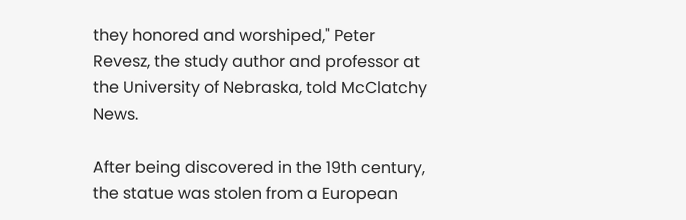they honored and worshiped," Peter Revesz, the study author and professor at the University of Nebraska, told McClatchy News.

After being discovered in the 19th century, the statue was stolen from a European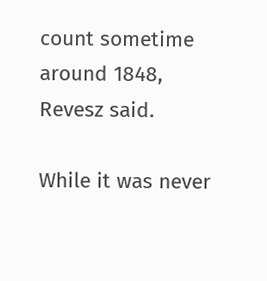count sometime around 1848, Revesz said.

While it was never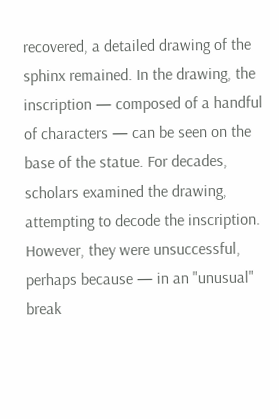recovered, a detailed drawing of the sphinx remained. In the drawing, the inscription — composed of a handful of characters — can be seen on the base of the statue. For decades, scholars examined the drawing, attempting to decode the inscription. However, they were unsuccessful, perhaps because — in an "unusual" break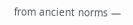from ancient norms —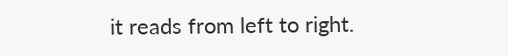it reads from left to right.